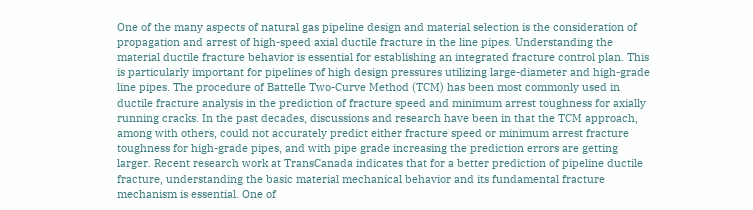One of the many aspects of natural gas pipeline design and material selection is the consideration of propagation and arrest of high-speed axial ductile fracture in the line pipes. Understanding the material ductile fracture behavior is essential for establishing an integrated fracture control plan. This is particularly important for pipelines of high design pressures utilizing large-diameter and high-grade line pipes. The procedure of Battelle Two-Curve Method (TCM) has been most commonly used in ductile fracture analysis in the prediction of fracture speed and minimum arrest toughness for axially running cracks. In the past decades, discussions and research have been in that the TCM approach, among with others, could not accurately predict either fracture speed or minimum arrest fracture toughness for high-grade pipes, and with pipe grade increasing the prediction errors are getting larger. Recent research work at TransCanada indicates that for a better prediction of pipeline ductile fracture, understanding the basic material mechanical behavior and its fundamental fracture mechanism is essential. One of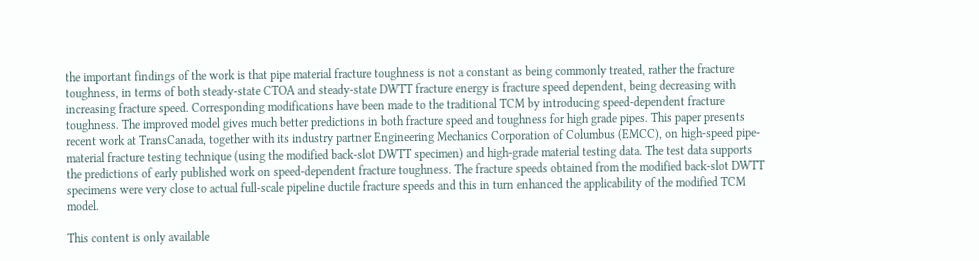the important findings of the work is that pipe material fracture toughness is not a constant as being commonly treated, rather the fracture toughness, in terms of both steady-state CTOA and steady-state DWTT fracture energy is fracture speed dependent, being decreasing with increasing fracture speed. Corresponding modifications have been made to the traditional TCM by introducing speed-dependent fracture toughness. The improved model gives much better predictions in both fracture speed and toughness for high grade pipes. This paper presents recent work at TransCanada, together with its industry partner Engineering Mechanics Corporation of Columbus (EMCC), on high-speed pipe-material fracture testing technique (using the modified back-slot DWTT specimen) and high-grade material testing data. The test data supports the predictions of early published work on speed-dependent fracture toughness. The fracture speeds obtained from the modified back-slot DWTT specimens were very close to actual full-scale pipeline ductile fracture speeds and this in turn enhanced the applicability of the modified TCM model.

This content is only available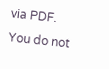via PDF.
You do not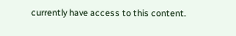currently have access to this content.